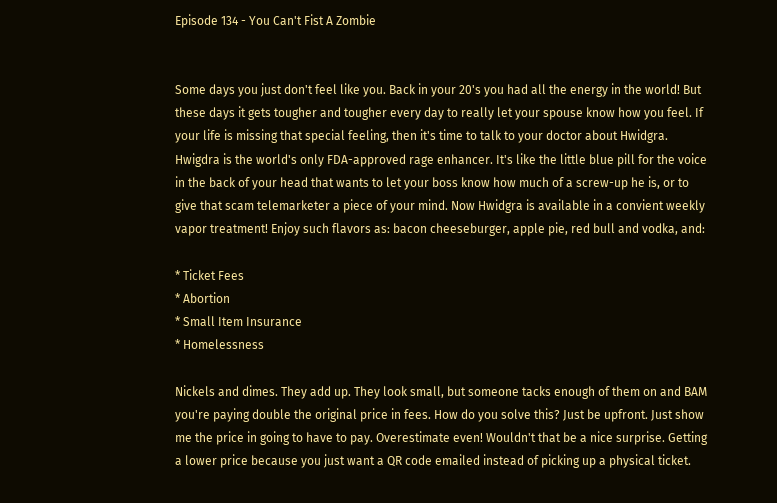Episode 134 - You Can't Fist A Zombie


Some days you just don't feel like you. Back in your 20's you had all the energy in the world! But these days it gets tougher and tougher every day to really let your spouse know how you feel. If your life is missing that special feeling, then it's time to talk to your doctor about Hwidgra. Hwigdra is the world's only FDA-approved rage enhancer. It's like the little blue pill for the voice in the back of your head that wants to let your boss know how much of a screw-up he is, or to give that scam telemarketer a piece of your mind. Now Hwidgra is available in a convient weekly vapor treatment! Enjoy such flavors as: bacon cheeseburger, apple pie, red bull and vodka, and:

* Ticket Fees
* Abortion
* Small Item Insurance
* Homelessness

Nickels and dimes. They add up. They look small, but someone tacks enough of them on and BAM you're paying double the original price in fees. How do you solve this? Just be upfront. Just show me the price in going to have to pay. Overestimate even! Wouldn't that be a nice surprise. Getting a lower price because you just want a QR code emailed instead of picking up a physical ticket.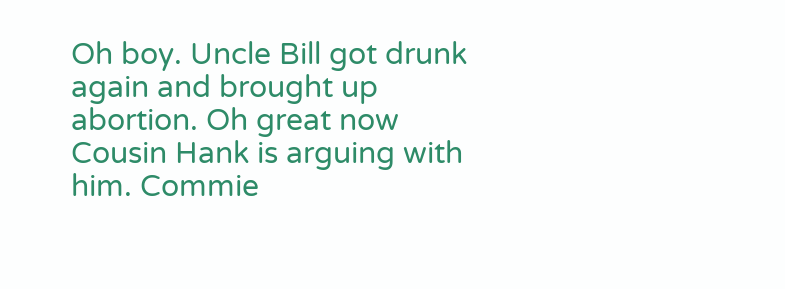Oh boy. Uncle Bill got drunk again and brought up abortion. Oh great now Cousin Hank is arguing with him. Commie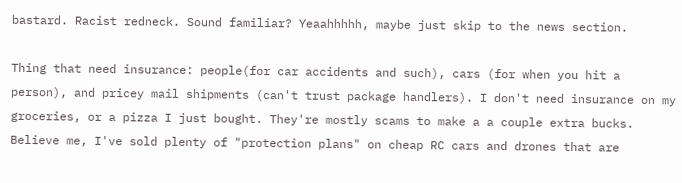bastard. Racist redneck. Sound familiar? Yeaahhhhh, maybe just skip to the news section.

Thing that need insurance: people(for car accidents and such), cars (for when you hit a person), and pricey mail shipments (can't trust package handlers). I don't need insurance on my groceries, or a pizza I just bought. They're mostly scams to make a a couple extra bucks. Believe me, I've sold plenty of "protection plans" on cheap RC cars and drones that are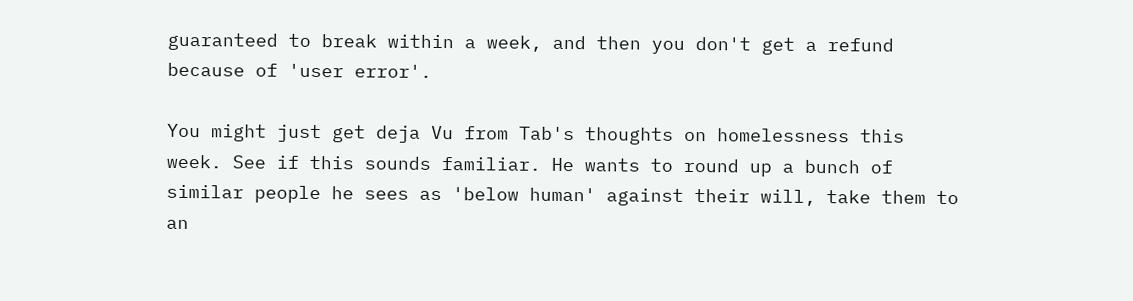guaranteed to break within a week, and then you don't get a refund because of 'user error'.

You might just get deja Vu from Tab's thoughts on homelessness this week. See if this sounds familiar. He wants to round up a bunch of similar people he sees as 'below human' against their will, take them to an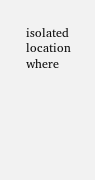isolated location where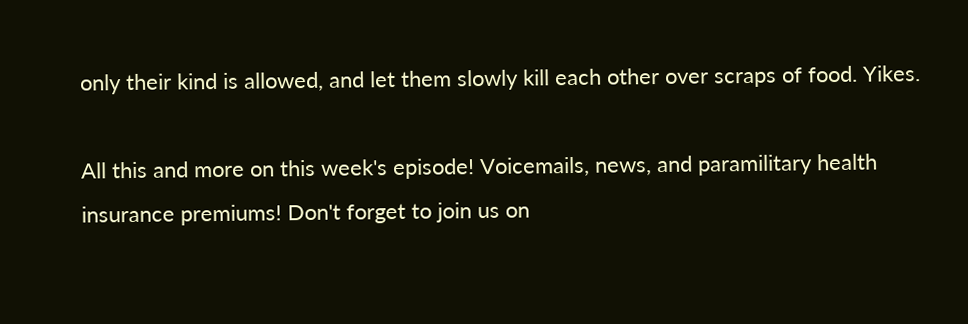only their kind is allowed, and let them slowly kill each other over scraps of food. Yikes.

All this and more on this week's episode! Voicemails, news, and paramilitary health insurance premiums! Don't forget to join us on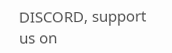DISCORD, support us on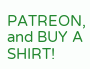PATREON, and BUY A SHIRT!